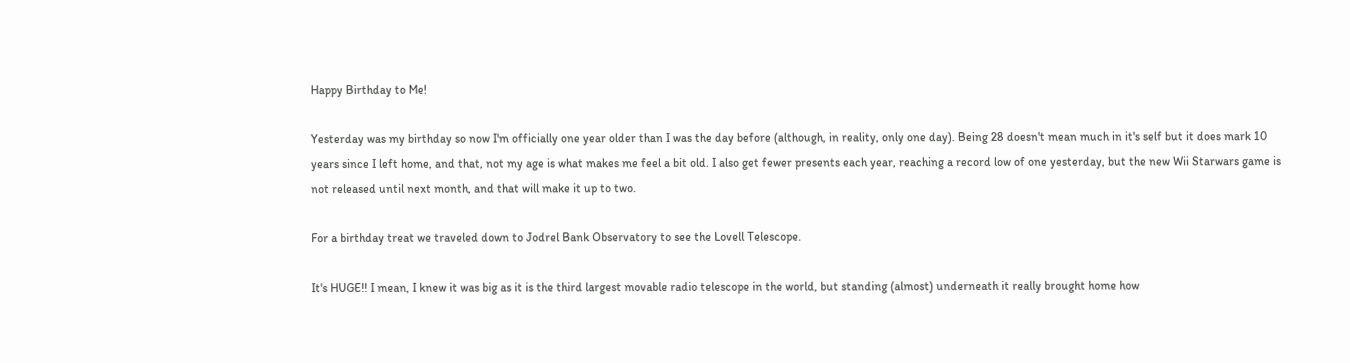Happy Birthday to Me!

Yesterday was my birthday so now I'm officially one year older than I was the day before (although, in reality, only one day). Being 28 doesn't mean much in it's self but it does mark 10 years since I left home, and that, not my age is what makes me feel a bit old. I also get fewer presents each year, reaching a record low of one yesterday, but the new Wii Starwars game is not released until next month, and that will make it up to two.

For a birthday treat we traveled down to Jodrel Bank Observatory to see the Lovell Telescope.

It's HUGE!! I mean, I knew it was big as it is the third largest movable radio telescope in the world, but standing (almost) underneath it really brought home how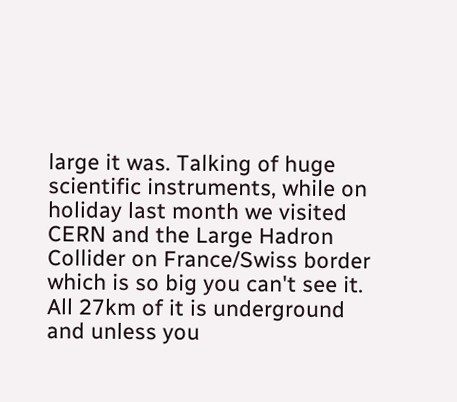large it was. Talking of huge scientific instruments, while on holiday last month we visited CERN and the Large Hadron Collider on France/Swiss border which is so big you can't see it. All 27km of it is underground and unless you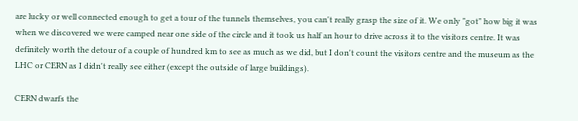are lucky or well connected enough to get a tour of the tunnels themselves, you can't really grasp the size of it. We only "got" how big it was when we discovered we were camped near one side of the circle and it took us half an hour to drive across it to the visitors centre. It was definitely worth the detour of a couple of hundred km to see as much as we did, but I don't count the visitors centre and the museum as the LHC or CERN as I didn't really see either (except the outside of large buildings).

CERN dwarfs the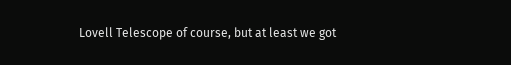Lovell Telescope of course, but at least we got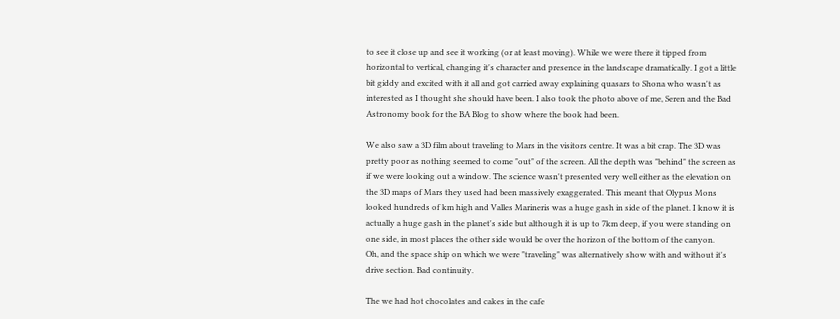to see it close up and see it working (or at least moving). While we were there it tipped from horizontal to vertical, changing it's character and presence in the landscape dramatically. I got a little bit giddy and excited with it all and got carried away explaining quasars to Shona who wasn't as interested as I thought she should have been. I also took the photo above of me, Seren and the Bad Astronomy book for the BA Blog to show where the book had been.

We also saw a 3D film about traveling to Mars in the visitors centre. It was a bit crap. The 3D was pretty poor as nothing seemed to come "out" of the screen. All the depth was "behind" the screen as if we were looking out a window. The science wasn't presented very well either as the elevation on the 3D maps of Mars they used had been massively exaggerated. This meant that Olypus Mons looked hundreds of km high and Valles Marineris was a huge gash in side of the planet. I know it is actually a huge gash in the planet's side but although it is up to 7km deep, if you were standing on one side, in most places the other side would be over the horizon of the bottom of the canyon.
Oh, and the space ship on which we were "traveling" was alternatively show with and without it's drive section. Bad continuity.

The we had hot chocolates and cakes in the cafe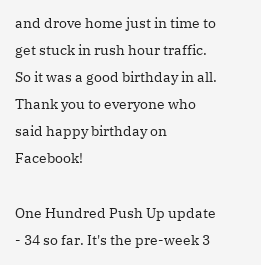and drove home just in time to get stuck in rush hour traffic. So it was a good birthday in all. Thank you to everyone who said happy birthday on Facebook!

One Hundred Push Up update - 34 so far. It's the pre-week 3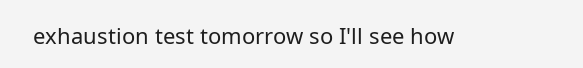exhaustion test tomorrow so I'll see how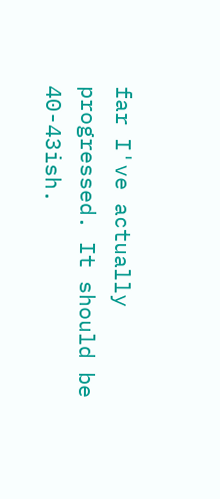far I've actually progressed. It should be 40-43ish.